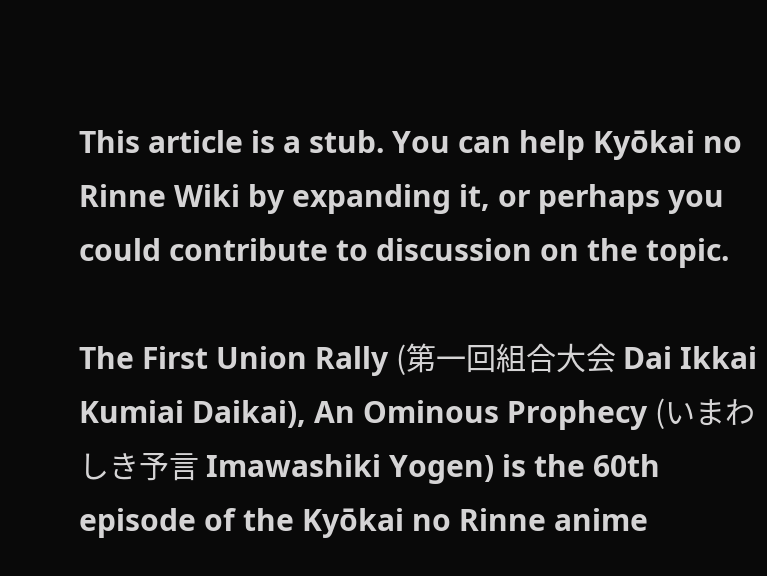This article is a stub. You can help Kyōkai no Rinne Wiki by expanding it, or perhaps you could contribute to discussion on the topic.

The First Union Rally (第一回組合大会 Dai Ikkai Kumiai Daikai), An Ominous Prophecy (いまわしき予言 Imawashiki Yogen) is the 60th episode of the Kyōkai no Rinne anime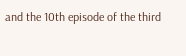and the 10th episode of the third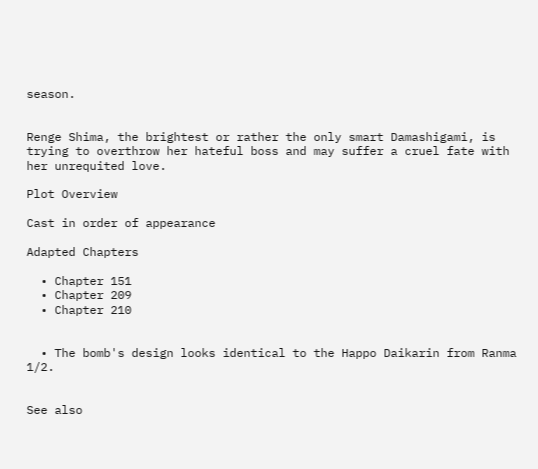season.


Renge Shima, the brightest or rather the only smart Damashigami, is trying to overthrow her hateful boss and may suffer a cruel fate with her unrequited love.

Plot Overview

Cast in order of appearance

Adapted Chapters

  • Chapter 151
  • Chapter 209
  • Chapter 210


  • The bomb's design looks identical to the Happo Daikarin from Ranma 1/2.


See also